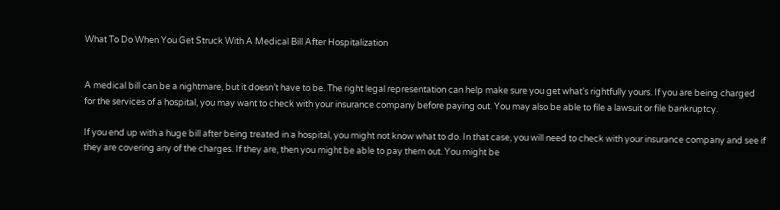What To Do When You Get Struck With A Medical Bill After Hospitalization


A medical bill can be a nightmare, but it doesn’t have to be. The right legal representation can help make sure you get what’s rightfully yours. If you are being charged for the services of a hospital, you may want to check with your insurance company before paying out. You may also be able to file a lawsuit or file bankruptcy.

If you end up with a huge bill after being treated in a hospital, you might not know what to do. In that case, you will need to check with your insurance company and see if they are covering any of the charges. If they are, then you might be able to pay them out. You might be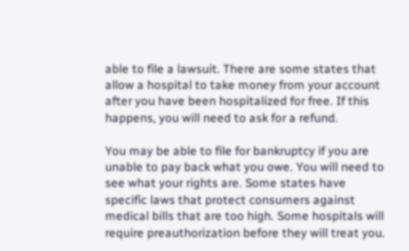able to file a lawsuit. There are some states that allow a hospital to take money from your account after you have been hospitalized for free. If this happens, you will need to ask for a refund.

You may be able to file for bankruptcy if you are unable to pay back what you owe. You will need to see what your rights are. Some states have specific laws that protect consumers against medical bills that are too high. Some hospitals will require preauthorization before they will treat you.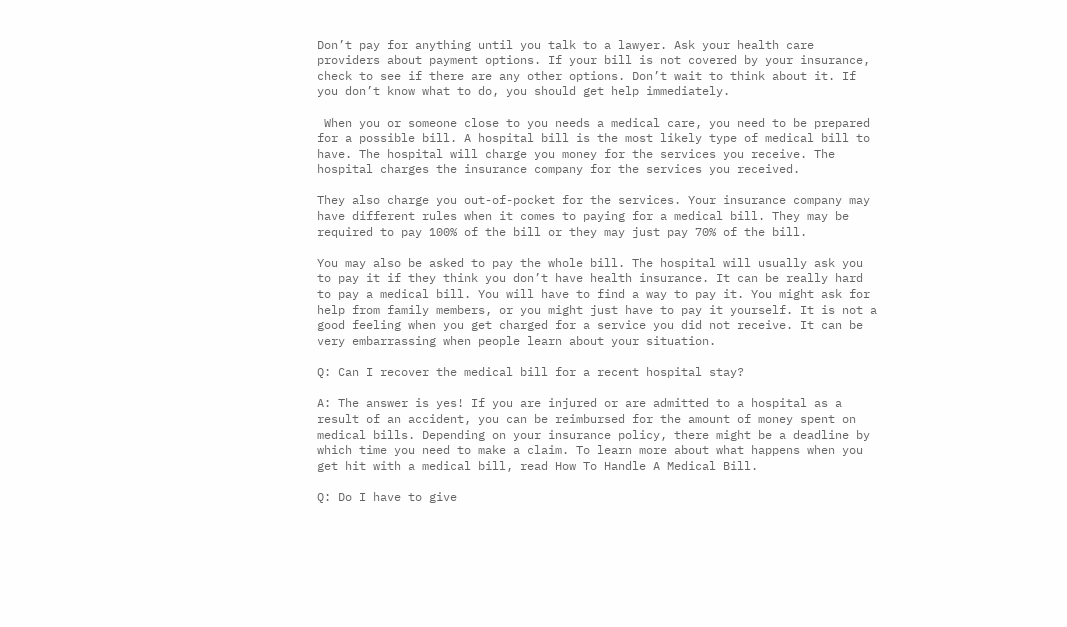Don’t pay for anything until you talk to a lawyer. Ask your health care providers about payment options. If your bill is not covered by your insurance, check to see if there are any other options. Don’t wait to think about it. If you don’t know what to do, you should get help immediately.

 When you or someone close to you needs a medical care, you need to be prepared for a possible bill. A hospital bill is the most likely type of medical bill to have. The hospital will charge you money for the services you receive. The hospital charges the insurance company for the services you received.

They also charge you out-of-pocket for the services. Your insurance company may have different rules when it comes to paying for a medical bill. They may be required to pay 100% of the bill or they may just pay 70% of the bill.

You may also be asked to pay the whole bill. The hospital will usually ask you to pay it if they think you don’t have health insurance. It can be really hard to pay a medical bill. You will have to find a way to pay it. You might ask for help from family members, or you might just have to pay it yourself. It is not a good feeling when you get charged for a service you did not receive. It can be very embarrassing when people learn about your situation.

Q: Can I recover the medical bill for a recent hospital stay?

A: The answer is yes! If you are injured or are admitted to a hospital as a result of an accident, you can be reimbursed for the amount of money spent on medical bills. Depending on your insurance policy, there might be a deadline by which time you need to make a claim. To learn more about what happens when you get hit with a medical bill, read How To Handle A Medical Bill.

Q: Do I have to give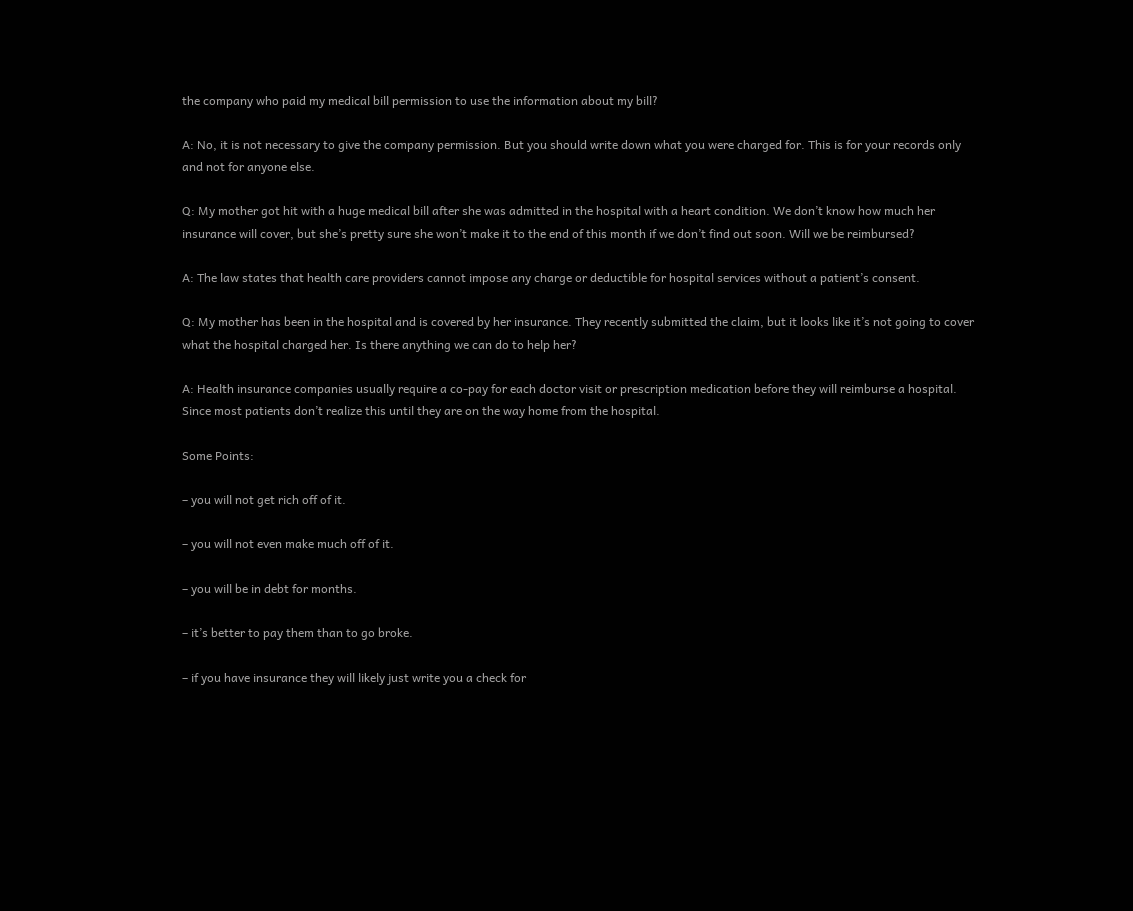the company who paid my medical bill permission to use the information about my bill?

A: No, it is not necessary to give the company permission. But you should write down what you were charged for. This is for your records only and not for anyone else.

Q: My mother got hit with a huge medical bill after she was admitted in the hospital with a heart condition. We don’t know how much her insurance will cover, but she’s pretty sure she won’t make it to the end of this month if we don’t find out soon. Will we be reimbursed?

A: The law states that health care providers cannot impose any charge or deductible for hospital services without a patient’s consent.

Q: My mother has been in the hospital and is covered by her insurance. They recently submitted the claim, but it looks like it’s not going to cover what the hospital charged her. Is there anything we can do to help her?

A: Health insurance companies usually require a co-pay for each doctor visit or prescription medication before they will reimburse a hospital. Since most patients don’t realize this until they are on the way home from the hospital.

Some Points:

– you will not get rich off of it.

– you will not even make much off of it.

– you will be in debt for months.

– it’s better to pay them than to go broke.

– if you have insurance they will likely just write you a check for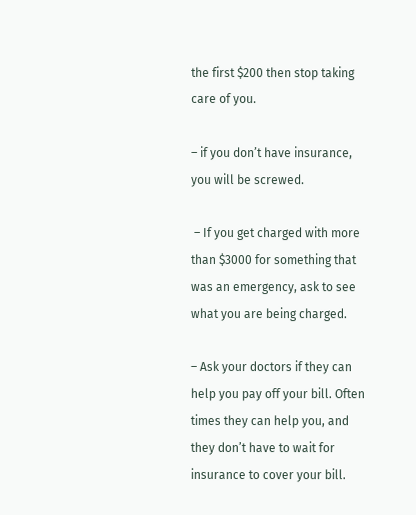the first $200 then stop taking care of you.

– if you don’t have insurance, you will be screwed.

 – If you get charged with more than $3000 for something that was an emergency, ask to see what you are being charged.

– Ask your doctors if they can help you pay off your bill. Often times they can help you, and they don’t have to wait for insurance to cover your bill.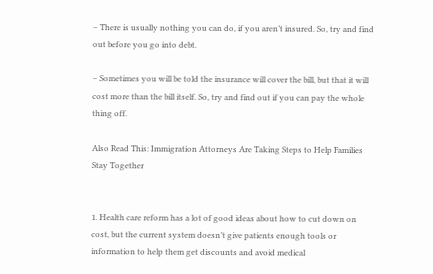– There is usually nothing you can do, if you aren’t insured. So, try and find out before you go into debt.

– Sometimes you will be told the insurance will cover the bill, but that it will cost more than the bill itself. So, try and find out if you can pay the whole thing off.

Also Read This: Immigration Attorneys Are Taking Steps to Help Families Stay Together


1. Health care reform has a lot of good ideas about how to cut down on cost, but the current system doesn’t give patients enough tools or information to help them get discounts and avoid medical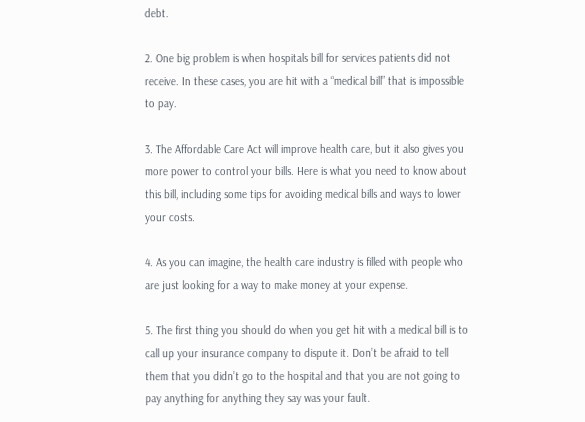debt.

2. One big problem is when hospitals bill for services patients did not receive. In these cases, you are hit with a “medical bill” that is impossible to pay.

3. The Affordable Care Act will improve health care, but it also gives you more power to control your bills. Here is what you need to know about this bill, including some tips for avoiding medical bills and ways to lower your costs.

4. As you can imagine, the health care industry is filled with people who are just looking for a way to make money at your expense.

5. The first thing you should do when you get hit with a medical bill is to call up your insurance company to dispute it. Don’t be afraid to tell them that you didn’t go to the hospital and that you are not going to pay anything for anything they say was your fault.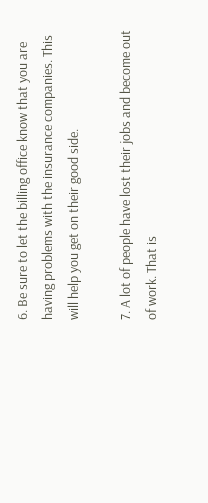6. Be sure to let the billing office know that you are having problems with the insurance companies. This will help you get on their good side.

7. A lot of people have lost their jobs and become out of work. That is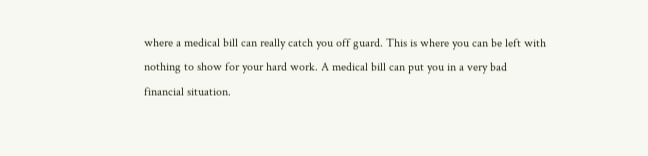where a medical bill can really catch you off guard. This is where you can be left with nothing to show for your hard work. A medical bill can put you in a very bad financial situation.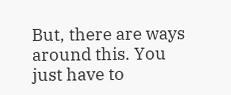But, there are ways around this. You just have to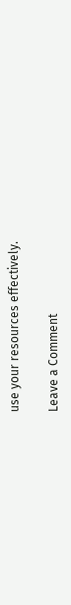use your resources effectively.

Leave a Comment